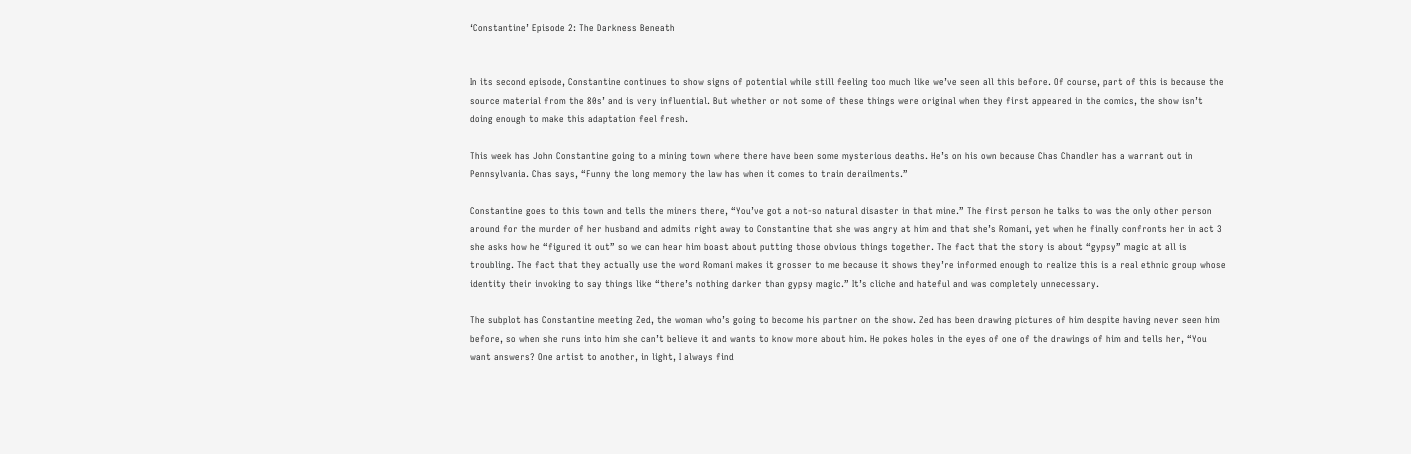‘Constantine’ Episode 2: The Darkness Beneath


In its second episode, Constantine continues to show signs of potential while still feeling too much like we’ve seen all this before. Of course, part of this is because the source material from the 80s’ and is very influential. But whether or not some of these things were original when they first appeared in the comics, the show isn’t doing enough to make this adaptation feel fresh.

This week has John Constantine going to a mining town where there have been some mysterious deaths. He’s on his own because Chas Chandler has a warrant out in Pennsylvania. Chas says, “Funny the long memory the law has when it comes to train derailments.”

Constantine goes to this town and tells the miners there, “You’ve got a not-so natural disaster in that mine.” The first person he talks to was the only other person around for the murder of her husband and admits right away to Constantine that she was angry at him and that she’s Romani, yet when he finally confronts her in act 3 she asks how he “figured it out” so we can hear him boast about putting those obvious things together. The fact that the story is about “gypsy” magic at all is troubling. The fact that they actually use the word Romani makes it grosser to me because it shows they’re informed enough to realize this is a real ethnic group whose identity their invoking to say things like “there’s nothing darker than gypsy magic.” It’s cliche and hateful and was completely unnecessary.

The subplot has Constantine meeting Zed, the woman who’s going to become his partner on the show. Zed has been drawing pictures of him despite having never seen him before, so when she runs into him she can’t believe it and wants to know more about him. He pokes holes in the eyes of one of the drawings of him and tells her, “You want answers? One artist to another, in light, I always find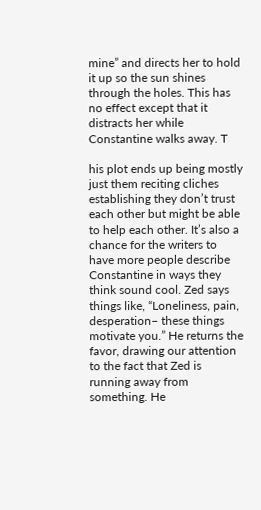mine” and directs her to hold it up so the sun shines through the holes. This has no effect except that it distracts her while Constantine walks away. T

his plot ends up being mostly just them reciting cliches establishing they don’t trust each other but might be able to help each other. It’s also a chance for the writers to have more people describe Constantine in ways they think sound cool. Zed says things like, “Loneliness, pain, desperation– these things motivate you.” He returns the favor, drawing our attention to the fact that Zed is running away from something. He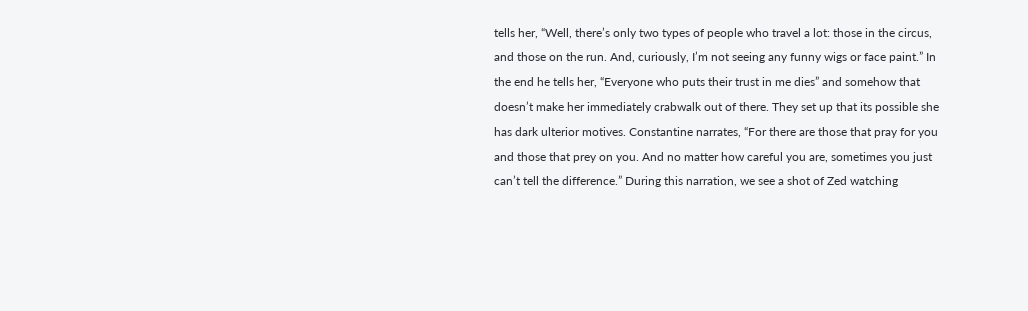tells her, “Well, there’s only two types of people who travel a lot: those in the circus, and those on the run. And, curiously, I’m not seeing any funny wigs or face paint.” In the end he tells her, “Everyone who puts their trust in me dies” and somehow that doesn’t make her immediately crabwalk out of there. They set up that its possible she has dark ulterior motives. Constantine narrates, “For there are those that pray for you and those that prey on you. And no matter how careful you are, sometimes you just can’t tell the difference.” During this narration, we see a shot of Zed watching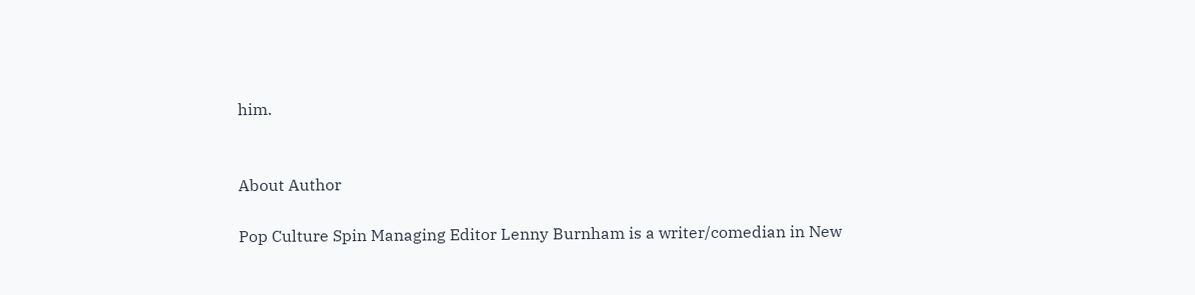him.


About Author

Pop Culture Spin Managing Editor Lenny Burnham is a writer/comedian in New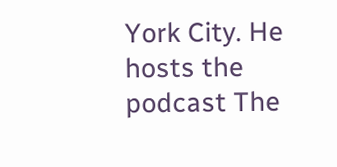York City. He hosts the podcast The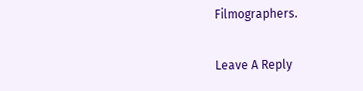Filmographers.

Leave A Reply